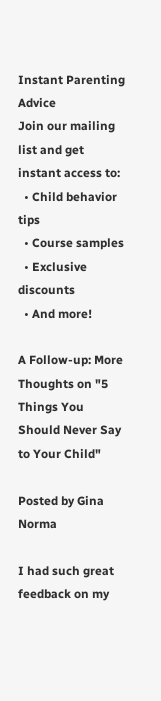Instant Parenting Advice
Join our mailing list and get instant access to:
  • Child behavior tips
  • Course samples
  • Exclusive discounts
  • And more!

A Follow-up: More Thoughts on "5 Things You Should Never Say to Your Child"

Posted by Gina Norma

I had such great feedback on my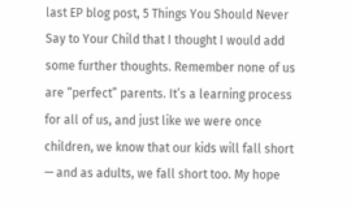last EP blog post, 5 Things You Should Never Say to Your Child that I thought I would add some further thoughts. Remember none of us are “perfect” parents. It’s a learning process for all of us, and just like we were once children, we know that our kids will fall short — and as adults, we fall short too. My hope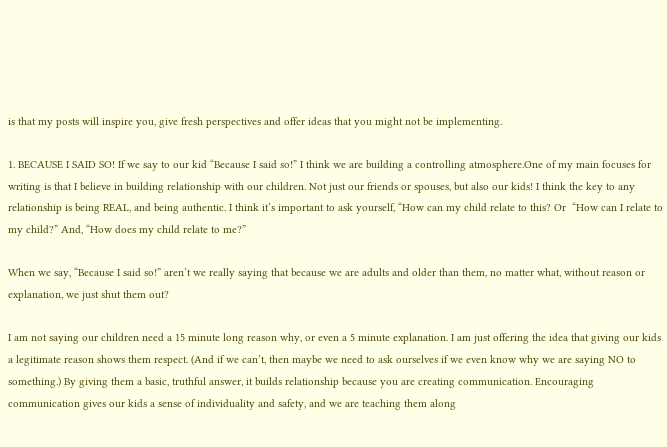is that my posts will inspire you, give fresh perspectives and offer ideas that you might not be implementing.

1. BECAUSE I SAID SO! If we say to our kid “Because I said so!” I think we are building a controlling atmosphere.One of my main focuses for writing is that I believe in building relationship with our children. Not just our friends or spouses, but also our kids! I think the key to any relationship is being REAL, and being authentic. I think it’s important to ask yourself, “How can my child relate to this? Or  “How can I relate to my child?” And, “How does my child relate to me?”

When we say, “Because I said so!” aren’t we really saying that because we are adults and older than them, no matter what, without reason or explanation, we just shut them out?

I am not saying our children need a 15 minute long reason why, or even a 5 minute explanation. I am just offering the idea that giving our kids a legitimate reason shows them respect. (And if we can’t, then maybe we need to ask ourselves if we even know why we are saying NO to something.) By giving them a basic, truthful answer, it builds relationship because you are creating communication. Encouraging communication gives our kids a sense of individuality and safety, and we are teaching them along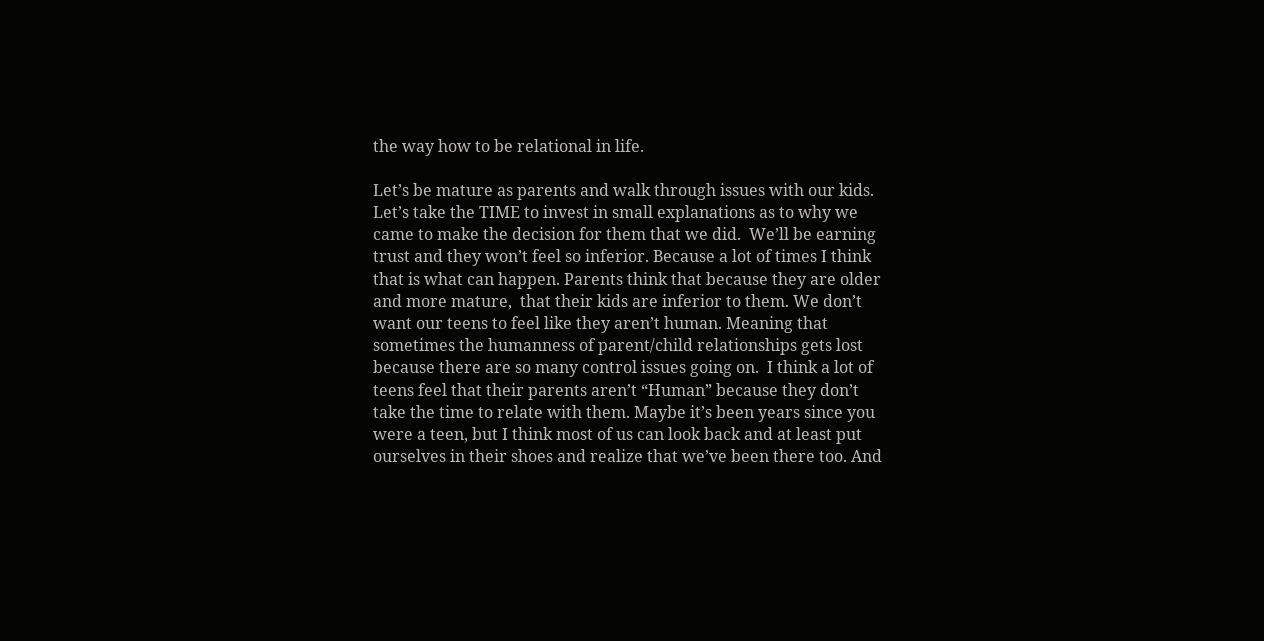the way how to be relational in life.

Let’s be mature as parents and walk through issues with our kids. Let’s take the TIME to invest in small explanations as to why we came to make the decision for them that we did.  We’ll be earning trust and they won’t feel so inferior. Because a lot of times I think that is what can happen. Parents think that because they are older and more mature,  that their kids are inferior to them. We don’t want our teens to feel like they aren’t human. Meaning that sometimes the humanness of parent/child relationships gets lost because there are so many control issues going on.  I think a lot of teens feel that their parents aren’t “Human” because they don’t take the time to relate with them. Maybe it’s been years since you were a teen, but I think most of us can look back and at least put ourselves in their shoes and realize that we’ve been there too. And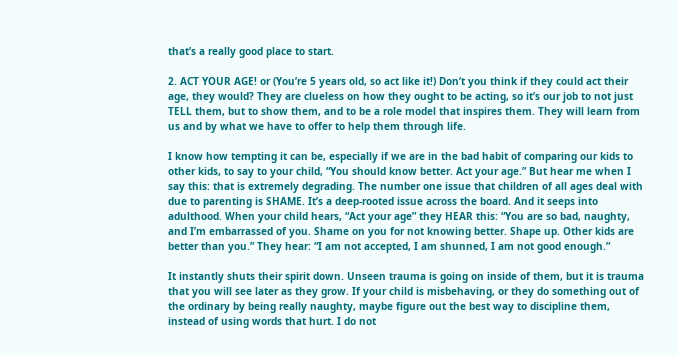that’s a really good place to start.

2. ACT YOUR AGE! or (You’re 5 years old, so act like it!) Don’t you think if they could act their age, they would? They are clueless on how they ought to be acting, so it’s our job to not just TELL them, but to show them, and to be a role model that inspires them. They will learn from us and by what we have to offer to help them through life.

I know how tempting it can be, especially if we are in the bad habit of comparing our kids to other kids, to say to your child, “You should know better. Act your age.” But hear me when I say this: that is extremely degrading. The number one issue that children of all ages deal with due to parenting is SHAME. It’s a deep-rooted issue across the board. And it seeps into adulthood. When your child hears, “Act your age” they HEAR this: “You are so bad, naughty, and I’m embarrassed of you. Shame on you for not knowing better. Shape up. Other kids are better than you.” They hear: “I am not accepted, I am shunned, I am not good enough.”

It instantly shuts their spirit down. Unseen trauma is going on inside of them, but it is trauma that you will see later as they grow. If your child is misbehaving, or they do something out of the ordinary by being really naughty, maybe figure out the best way to discipline them, instead of using words that hurt. I do not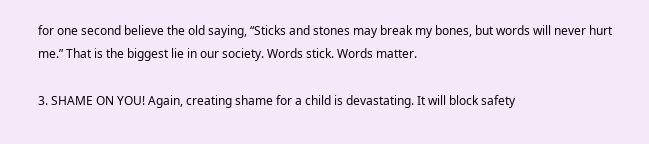for one second believe the old saying, “Sticks and stones may break my bones, but words will never hurt me.” That is the biggest lie in our society. Words stick. Words matter.

3. SHAME ON YOU! Again, creating shame for a child is devastating. It will block safety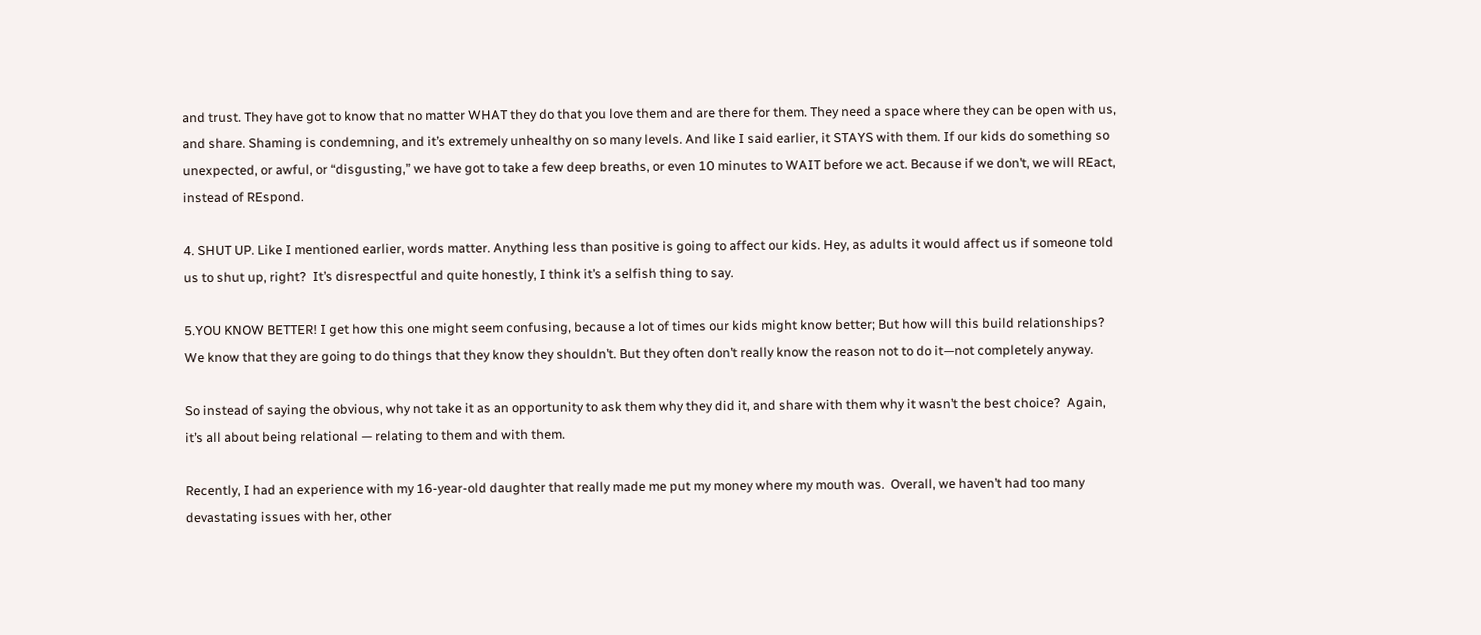and trust. They have got to know that no matter WHAT they do that you love them and are there for them. They need a space where they can be open with us, and share. Shaming is condemning, and it’s extremely unhealthy on so many levels. And like I said earlier, it STAYS with them. If our kids do something so unexpected, or awful, or “disgusting,” we have got to take a few deep breaths, or even 10 minutes to WAIT before we act. Because if we don’t, we will REact, instead of REspond.

4. SHUT UP. Like I mentioned earlier, words matter. Anything less than positive is going to affect our kids. Hey, as adults it would affect us if someone told us to shut up, right?  It’s disrespectful and quite honestly, I think it’s a selfish thing to say.

5.YOU KNOW BETTER! I get how this one might seem confusing, because a lot of times our kids might know better; But how will this build relationships? We know that they are going to do things that they know they shouldn’t. But they often don’t really know the reason not to do it—not completely anyway.

So instead of saying the obvious, why not take it as an opportunity to ask them why they did it, and share with them why it wasn’t the best choice?  Again, it’s all about being relational — relating to them and with them.

Recently, I had an experience with my 16-year-old daughter that really made me put my money where my mouth was.  Overall, we haven’t had too many devastating issues with her, other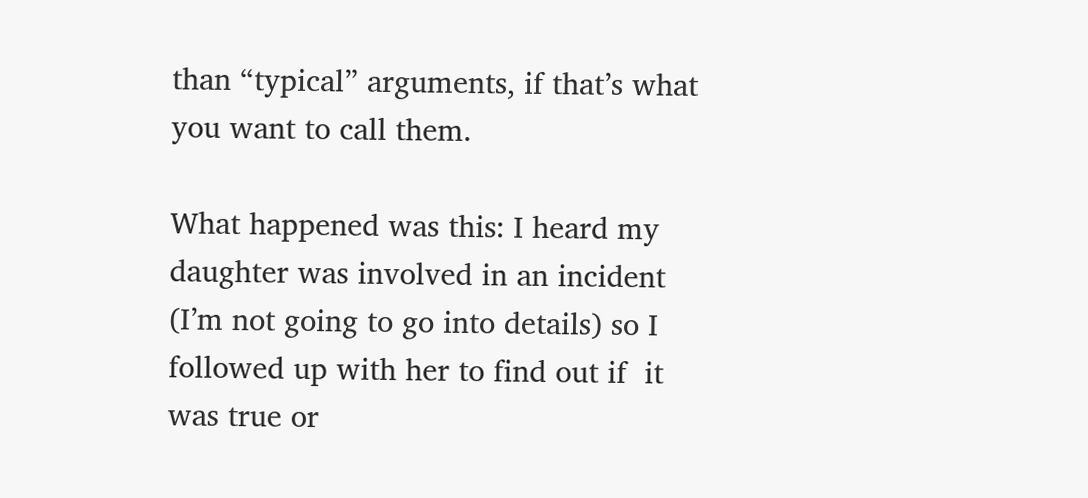than “typical” arguments, if that’s what you want to call them.

What happened was this: I heard my daughter was involved in an incident (I’m not going to go into details) so I followed up with her to find out if  it was true or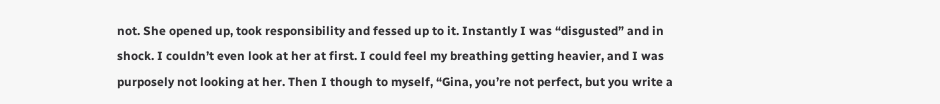not. She opened up, took responsibility and fessed up to it. Instantly I was “disgusted” and in shock. I couldn’t even look at her at first. I could feel my breathing getting heavier, and I was purposely not looking at her. Then I though to myself, “Gina, you’re not perfect, but you write a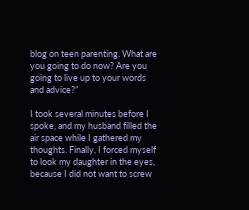blog on teen parenting. What are you going to do now? Are you going to live up to your words and advice?”

I took several minutes before I spoke, and my husband filled the air space while I gathered my thoughts. Finally, I forced myself to look my daughter in the eyes, because I did not want to screw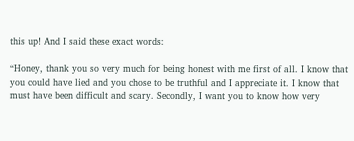this up! And I said these exact words:

“Honey, thank you so very much for being honest with me first of all. I know that you could have lied and you chose to be truthful and I appreciate it. I know that must have been difficult and scary. Secondly, I want you to know how very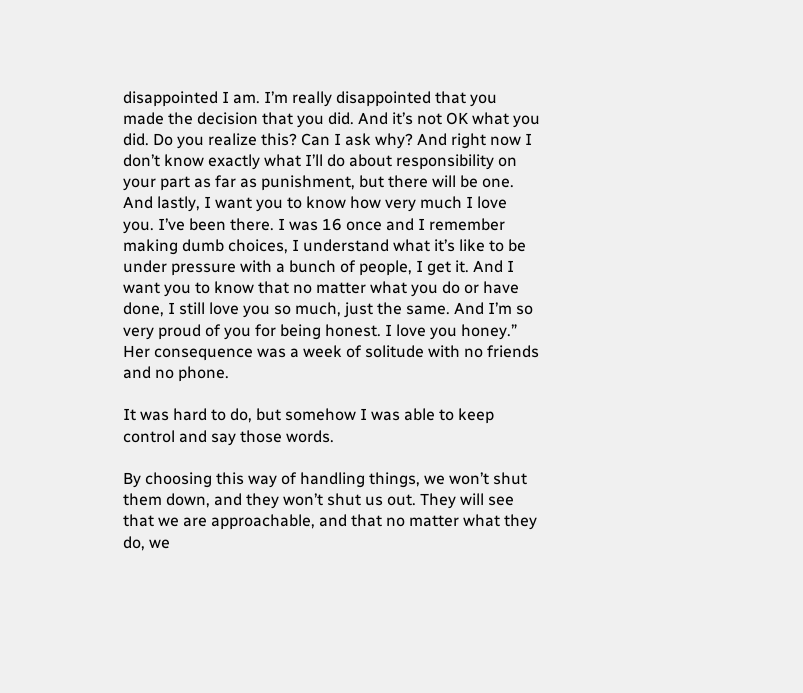disappointed I am. I’m really disappointed that you made the decision that you did. And it’s not OK what you did. Do you realize this? Can I ask why? And right now I don’t know exactly what I’ll do about responsibility on your part as far as punishment, but there will be one. And lastly, I want you to know how very much I love you. I’ve been there. I was 16 once and I remember making dumb choices, I understand what it’s like to be under pressure with a bunch of people, I get it. And I want you to know that no matter what you do or have done, I still love you so much, just the same. And I’m so very proud of you for being honest. I love you honey.” Her consequence was a week of solitude with no friends and no phone.

It was hard to do, but somehow I was able to keep control and say those words.

By choosing this way of handling things, we won’t shut them down, and they won’t shut us out. They will see that we are approachable, and that no matter what they do, we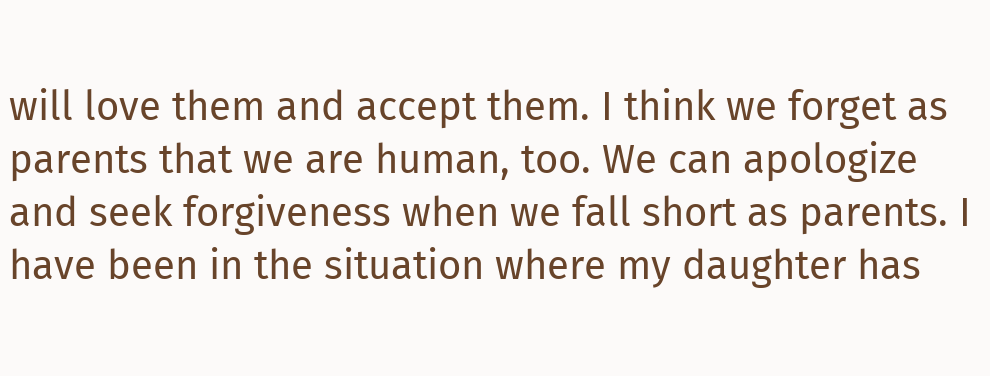will love them and accept them. I think we forget as parents that we are human, too. We can apologize and seek forgiveness when we fall short as parents. I have been in the situation where my daughter has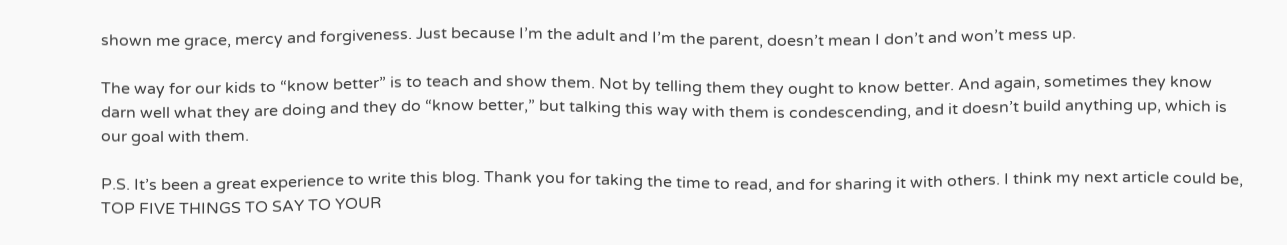shown me grace, mercy and forgiveness. Just because I’m the adult and I’m the parent, doesn’t mean I don’t and won’t mess up.

The way for our kids to “know better” is to teach and show them. Not by telling them they ought to know better. And again, sometimes they know darn well what they are doing and they do “know better,” but talking this way with them is condescending, and it doesn’t build anything up, which is our goal with them.

P.S. It’s been a great experience to write this blog. Thank you for taking the time to read, and for sharing it with others. I think my next article could be, TOP FIVE THINGS TO SAY TO YOUR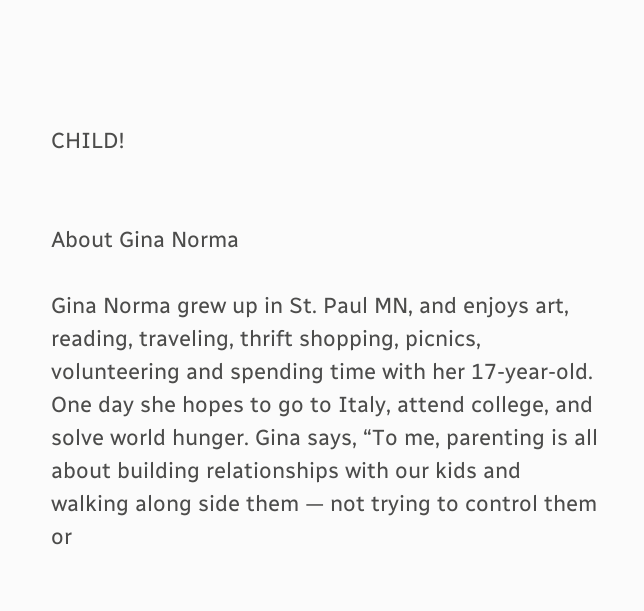CHILD!


About Gina Norma

Gina Norma grew up in St. Paul MN, and enjoys art, reading, traveling, thrift shopping, picnics, volunteering and spending time with her 17-year-old. One day she hopes to go to Italy, attend college, and solve world hunger. Gina says, “To me, parenting is all about building relationships with our kids and walking along side them — not trying to control them or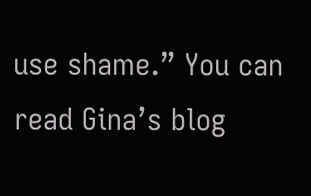use shame.” You can read Gina’s blog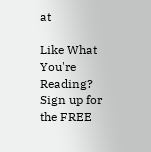at

Like What You're Reading?
Sign up for the FREE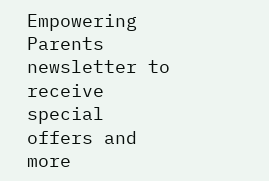Empowering Parents newsletter to receive special offers and more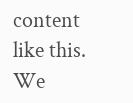content like this.
We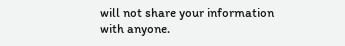will not share your information with anyone.